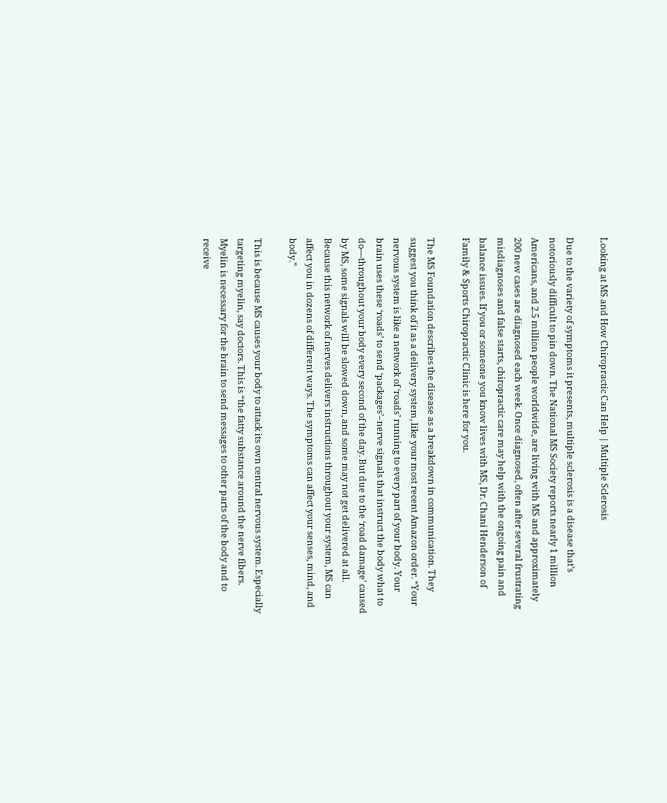Looking at MS and How Chiropractic Can Help | Multiple Sclerosis

Due to the variety of symptoms it presents, multiple sclerosis is a disease that’s notoriously difficult to pin down. The National MS Society reports nearly 1 million Americans, and 2.5 million people worldwide, are living with MS and approximately 200 new cases are diagnosed each week. Once diagnosed, often after several frustrating misdiagnoses and false starts, chiropractic care may help with the ongoing pain and balance issues. If you or someone you know lives with MS, Dr. Chani Henderson of Family & Sports Chiropractic Clinic is here for you.

The MS Foundation describes the disease as a breakdown in communication. They suggest you think of it as a delivery system, like your most recent Amazon order. “Your nervous system is like a network of ‘roads’ running to every part of your body. Your brain uses these ‘roads’ to send ‘packages’–nerve signals that instruct the body what to do—throughout your body every second of the day. But due to the ‘road damage’ caused by MS, some signals will be slowed down, and some may not get delivered at all. Because this network of nerves delivers instructions throughout your system, MS can affect you in dozens of different ways. The symptoms can affect your senses, mind, and body.”

This is because MS causes your body to attack its own central nervous system. Especially targeting myelin, say doctors. This is “the fatty substance around the nerve fibers. Myelin is necessary for the brain to send messages to other parts of the body and to receive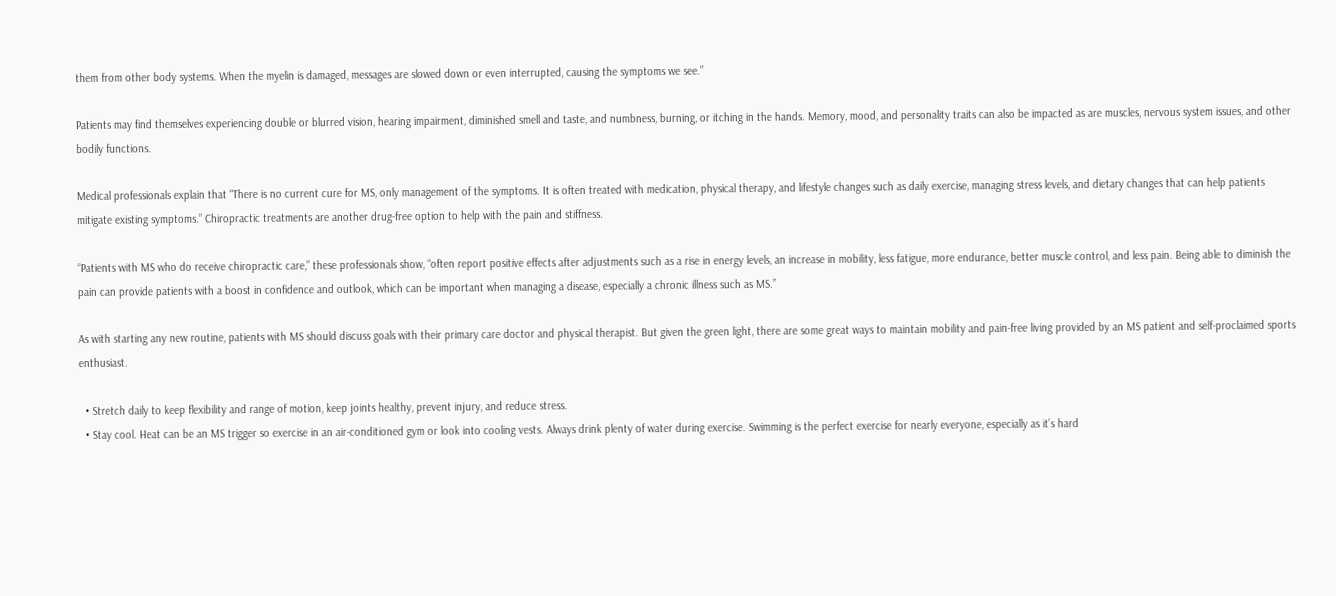them from other body systems. When the myelin is damaged, messages are slowed down or even interrupted, causing the symptoms we see.”

Patients may find themselves experiencing double or blurred vision, hearing impairment, diminished smell and taste, and numbness, burning, or itching in the hands. Memory, mood, and personality traits can also be impacted as are muscles, nervous system issues, and other bodily functions.

Medical professionals explain that “There is no current cure for MS, only management of the symptoms. It is often treated with medication, physical therapy, and lifestyle changes such as daily exercise, managing stress levels, and dietary changes that can help patients mitigate existing symptoms.” Chiropractic treatments are another drug-free option to help with the pain and stiffness.

“Patients with MS who do receive chiropractic care,” these professionals show, “often report positive effects after adjustments such as a rise in energy levels, an increase in mobility, less fatigue, more endurance, better muscle control, and less pain. Being able to diminish the pain can provide patients with a boost in confidence and outlook, which can be important when managing a disease, especially a chronic illness such as MS.”

As with starting any new routine, patients with MS should discuss goals with their primary care doctor and physical therapist. But given the green light, there are some great ways to maintain mobility and pain-free living provided by an MS patient and self-proclaimed sports enthusiast.

  • Stretch daily to keep flexibility and range of motion, keep joints healthy, prevent injury, and reduce stress.
  • Stay cool. Heat can be an MS trigger so exercise in an air-conditioned gym or look into cooling vests. Always drink plenty of water during exercise. Swimming is the perfect exercise for nearly everyone, especially as it’s hard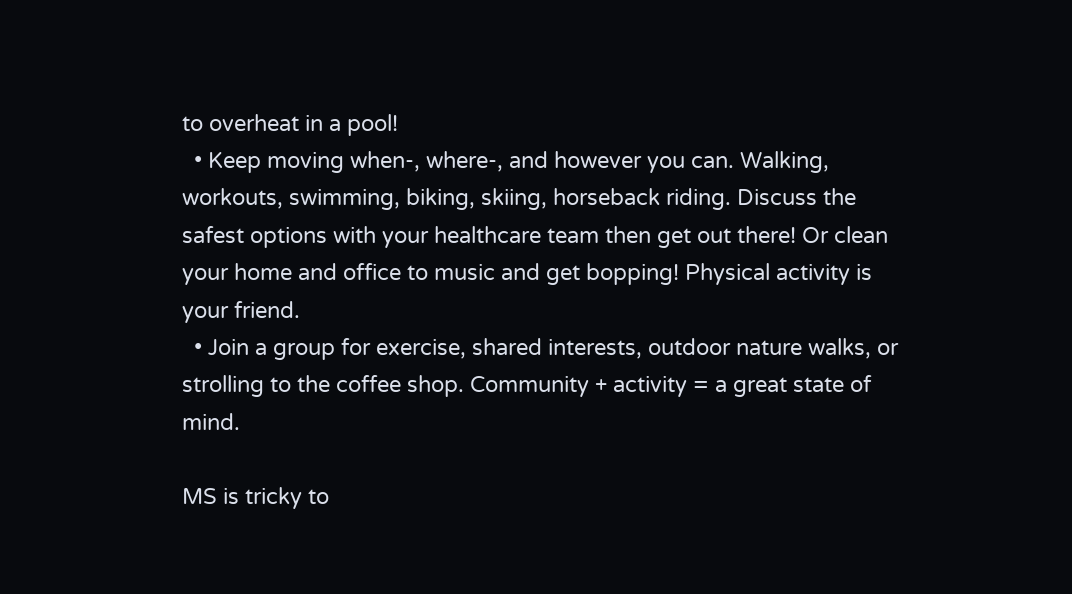to overheat in a pool!
  • Keep moving when-, where-, and however you can. Walking, workouts, swimming, biking, skiing, horseback riding. Discuss the safest options with your healthcare team then get out there! Or clean your home and office to music and get bopping! Physical activity is your friend.
  • Join a group for exercise, shared interests, outdoor nature walks, or strolling to the coffee shop. Community + activity = a great state of mind.

MS is tricky to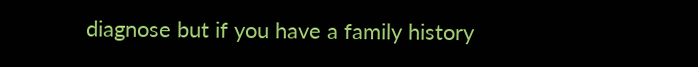diagnose but if you have a family history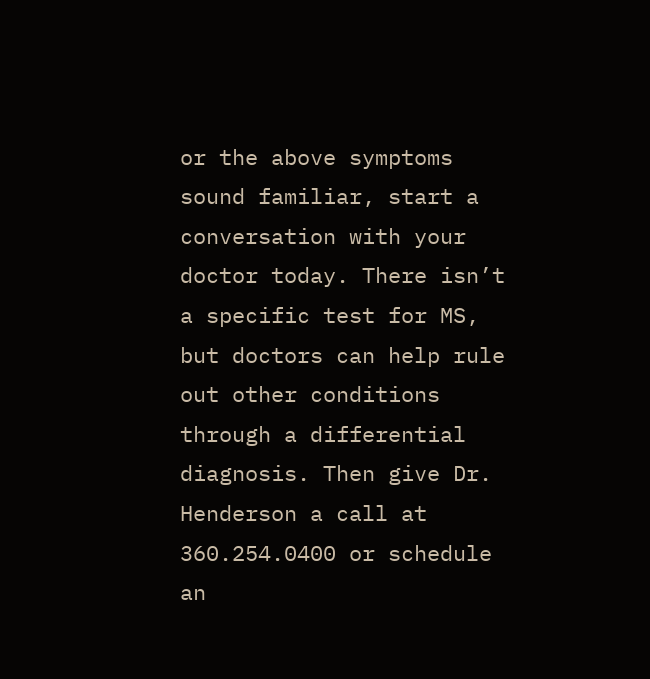or the above symptoms sound familiar, start a conversation with your doctor today. There isn’t a specific test for MS, but doctors can help rule out other conditions through a differential diagnosis. Then give Dr. Henderson a call at 360.254.0400 or schedule an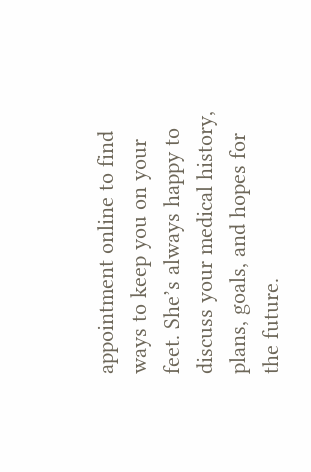appointment online to find ways to keep you on your feet. She’s always happy to discuss your medical history, plans, goals, and hopes for the future.